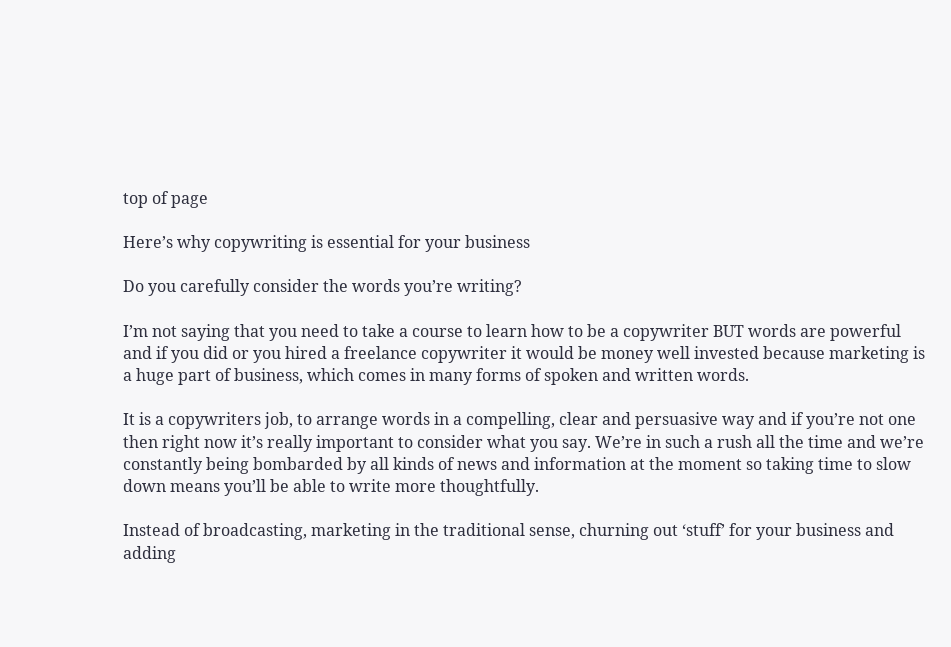top of page

Here’s why copywriting is essential for your business

Do you carefully consider the words you’re writing?

I’m not saying that you need to take a course to learn how to be a copywriter BUT words are powerful and if you did or you hired a freelance copywriter it would be money well invested because marketing is a huge part of business, which comes in many forms of spoken and written words.

It is a copywriters job, to arrange words in a compelling, clear and persuasive way and if you’re not one then right now it’s really important to consider what you say. We’re in such a rush all the time and we’re constantly being bombarded by all kinds of news and information at the moment so taking time to slow down means you’ll be able to write more thoughtfully.

Instead of broadcasting, marketing in the traditional sense, churning out ‘stuff’ for your business and adding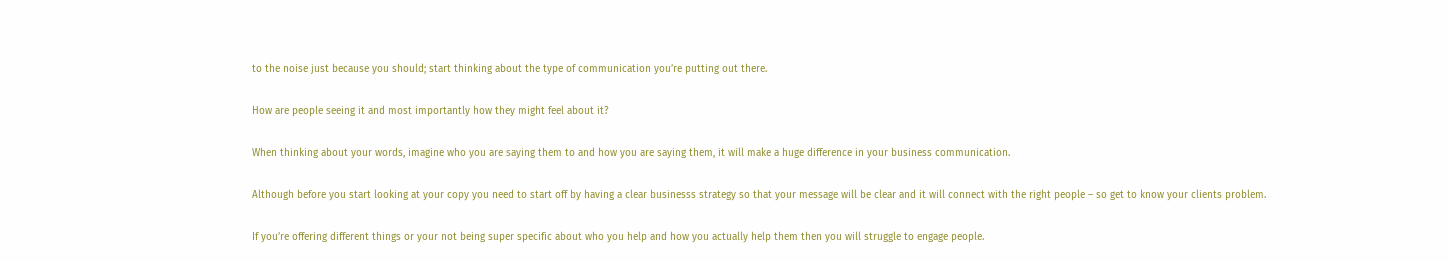to the noise just because you should; start thinking about the type of communication you’re putting out there.

How are people seeing it and most importantly how they might feel about it?

When thinking about your words, imagine who you are saying them to and how you are saying them, it will make a huge difference in your business communication.

Although before you start looking at your copy you need to start off by having a clear businesss strategy so that your message will be clear and it will connect with the right people – so get to know your clients problem.

If you’re offering different things or your not being super specific about who you help and how you actually help them then you will struggle to engage people.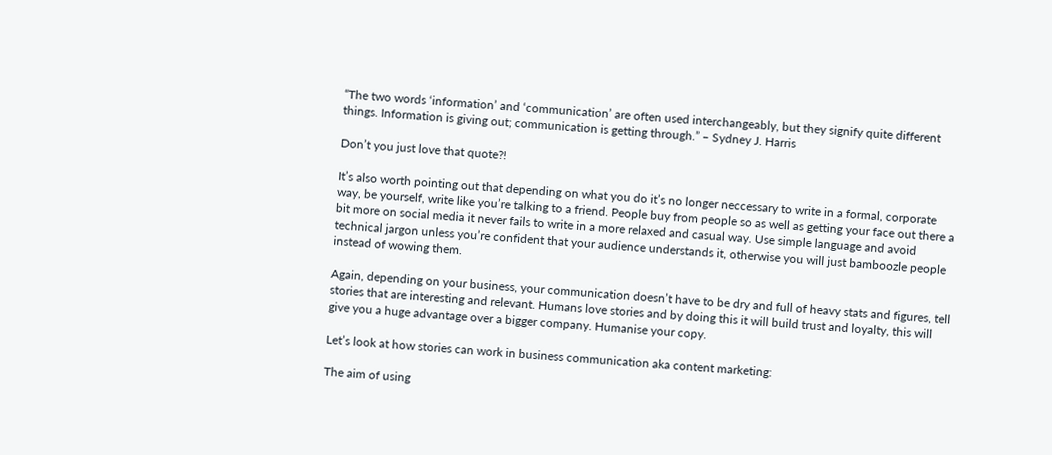“The two words ‘information’ and ‘communication’ are often used interchangeably, but they signify quite different things. Information is giving out; communication is getting through.” – Sydney J. Harris

Don’t you just love that quote?!

It’s also worth pointing out that depending on what you do it’s no longer neccessary to write in a formal, corporate way, be yourself, write like you’re talking to a friend. People buy from people so as well as getting your face out there a bit more on social media it never fails to write in a more relaxed and casual way. Use simple language and avoid technical jargon unless you’re confident that your audience understands it, otherwise you will just bamboozle people instead of wowing them.

Again, depending on your business, your communication doesn’t have to be dry and full of heavy stats and figures, tell stories that are interesting and relevant. Humans love stories and by doing this it will build trust and loyalty, this will give you a huge advantage over a bigger company. Humanise your copy.

Let’s look at how stories can work in business communication aka content marketing:

The aim of using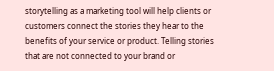storytelling as a marketing tool will help clients or customers connect the stories they hear to the benefits of your service or product. Telling stories that are not connected to your brand or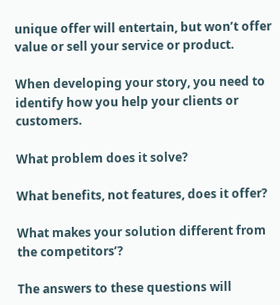unique offer will entertain, but won’t offer value or sell your service or product.

When developing your story, you need to identify how you help your clients or customers.

What problem does it solve?

What benefits, not features, does it offer?

What makes your solution different from the competitors’?

The answers to these questions will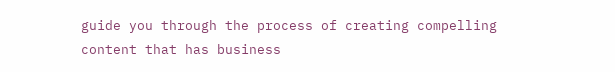guide you through the process of creating compelling content that has business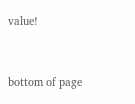value!


bottom of page